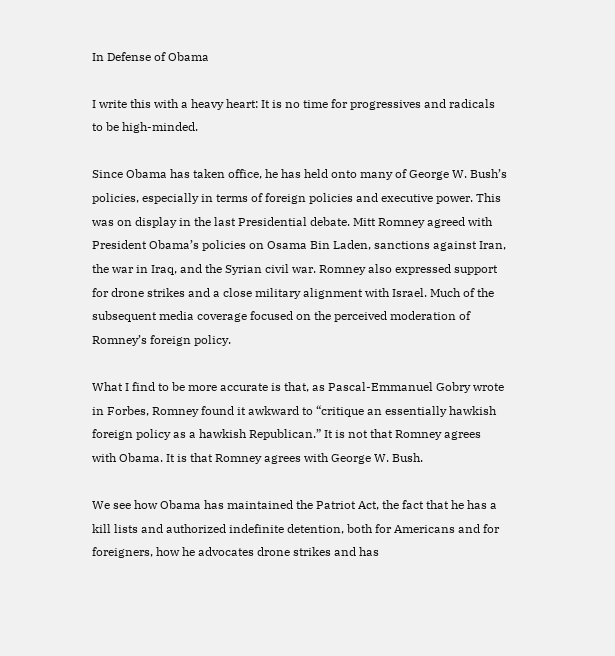In Defense of Obama

I write this with a heavy heart: It is no time for progressives and radicals to be high-minded.

Since Obama has taken office, he has held onto many of George W. Bush’s policies, especially in terms of foreign policies and executive power. This was on display in the last Presidential debate. Mitt Romney agreed with President Obama’s policies on Osama Bin Laden, sanctions against Iran, the war in Iraq, and the Syrian civil war. Romney also expressed support for drone strikes and a close military alignment with Israel. Much of the subsequent media coverage focused on the perceived moderation of Romney’s foreign policy.

What I find to be more accurate is that, as Pascal-Emmanuel Gobry wrote in Forbes, Romney found it awkward to “critique an essentially hawkish foreign policy as a hawkish Republican.” It is not that Romney agrees with Obama. It is that Romney agrees with George W. Bush.

We see how Obama has maintained the Patriot Act, the fact that he has a kill lists and authorized indefinite detention, both for Americans and for foreigners, how he advocates drone strikes and has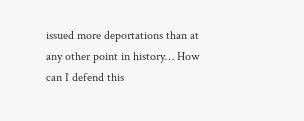issued more deportations than at any other point in history… How can I defend this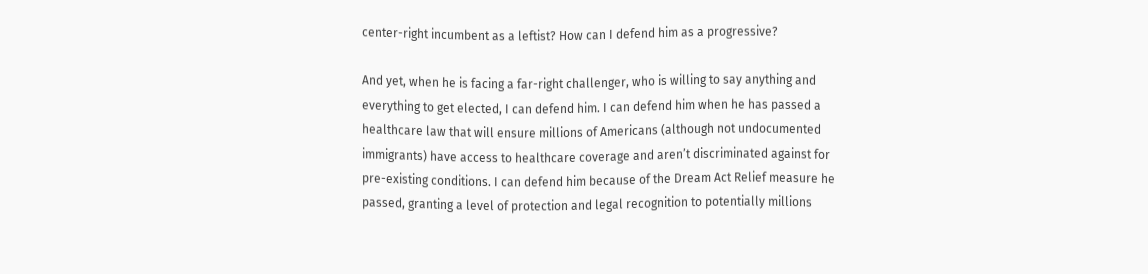center-right incumbent as a leftist? How can I defend him as a progressive?

And yet, when he is facing a far-right challenger, who is willing to say anything and everything to get elected, I can defend him. I can defend him when he has passed a healthcare law that will ensure millions of Americans (although not undocumented immigrants) have access to healthcare coverage and aren’t discriminated against for pre-existing conditions. I can defend him because of the Dream Act Relief measure he passed, granting a level of protection and legal recognition to potentially millions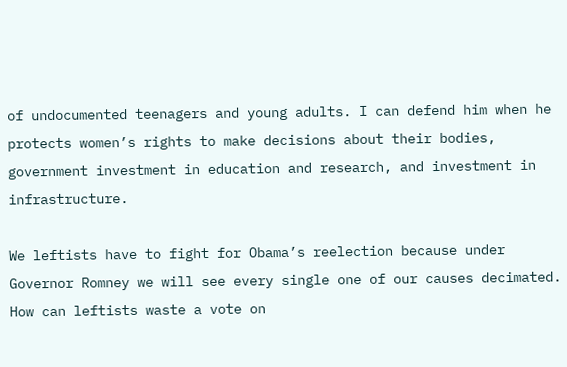of undocumented teenagers and young adults. I can defend him when he protects women’s rights to make decisions about their bodies, government investment in education and research, and investment in infrastructure.

We leftists have to fight for Obama’s reelection because under Governor Romney we will see every single one of our causes decimated. How can leftists waste a vote on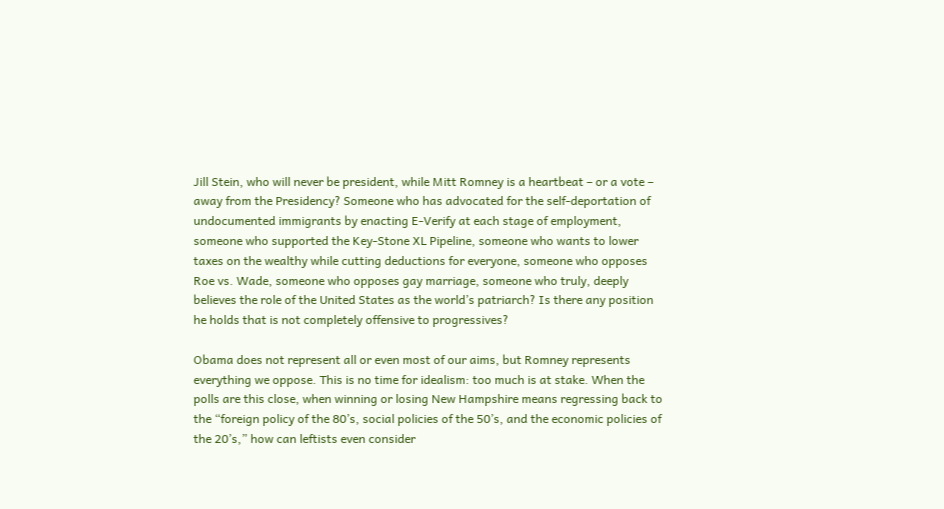Jill Stein, who will never be president, while Mitt Romney is a heartbeat – or a vote – away from the Presidency? Someone who has advocated for the self-deportation of undocumented immigrants by enacting E-Verify at each stage of employment, someone who supported the Key-Stone XL Pipeline, someone who wants to lower taxes on the wealthy while cutting deductions for everyone, someone who opposes Roe vs. Wade, someone who opposes gay marriage, someone who truly, deeply believes the role of the United States as the world’s patriarch? Is there any position he holds that is not completely offensive to progressives?

Obama does not represent all or even most of our aims, but Romney represents everything we oppose. This is no time for idealism: too much is at stake. When the polls are this close, when winning or losing New Hampshire means regressing back to the “foreign policy of the 80’s, social policies of the 50’s, and the economic policies of the 20’s,” how can leftists even consider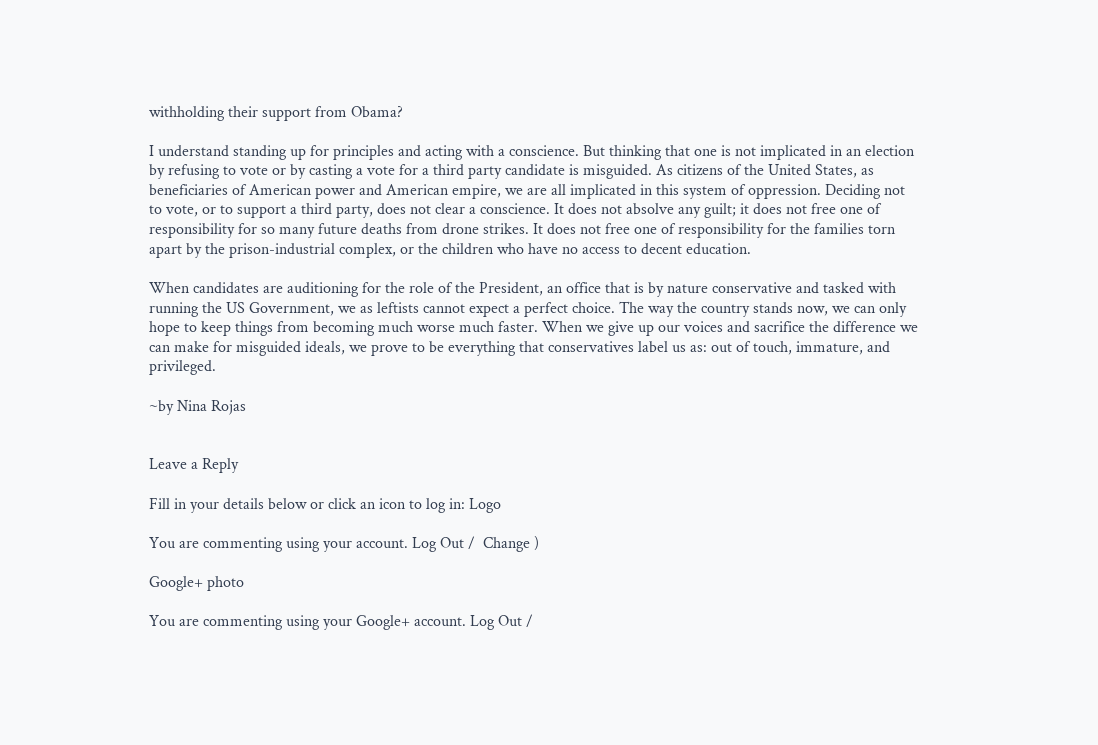withholding their support from Obama?

I understand standing up for principles and acting with a conscience. But thinking that one is not implicated in an election by refusing to vote or by casting a vote for a third party candidate is misguided. As citizens of the United States, as beneficiaries of American power and American empire, we are all implicated in this system of oppression. Deciding not to vote, or to support a third party, does not clear a conscience. It does not absolve any guilt; it does not free one of responsibility for so many future deaths from drone strikes. It does not free one of responsibility for the families torn apart by the prison-industrial complex, or the children who have no access to decent education.

When candidates are auditioning for the role of the President, an office that is by nature conservative and tasked with running the US Government, we as leftists cannot expect a perfect choice. The way the country stands now, we can only hope to keep things from becoming much worse much faster. When we give up our voices and sacrifice the difference we can make for misguided ideals, we prove to be everything that conservatives label us as: out of touch, immature, and privileged.

~by Nina Rojas


Leave a Reply

Fill in your details below or click an icon to log in: Logo

You are commenting using your account. Log Out /  Change )

Google+ photo

You are commenting using your Google+ account. Log Out /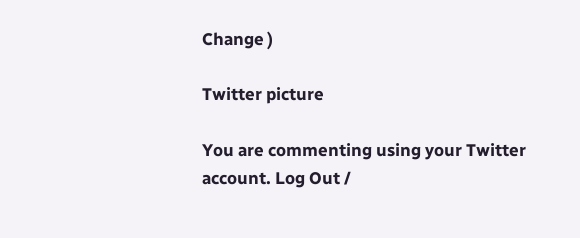Change )

Twitter picture

You are commenting using your Twitter account. Log Out /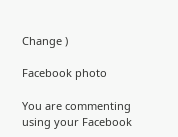Change )

Facebook photo

You are commenting using your Facebook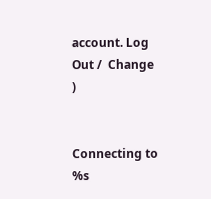account. Log Out /  Change )


Connecting to %s